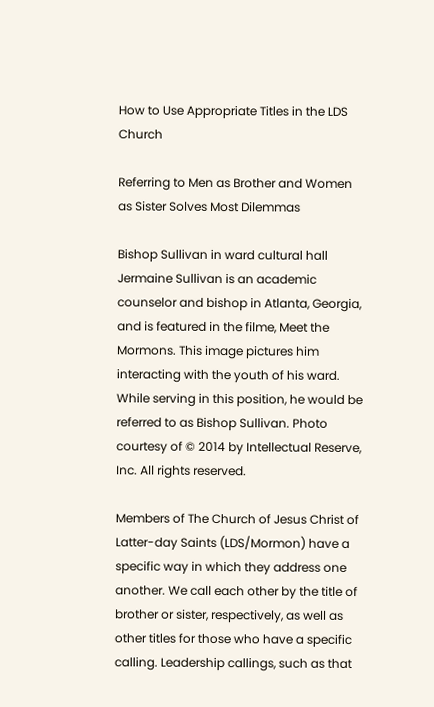How to Use Appropriate Titles in the LDS Church

Referring to Men as Brother and Women as Sister Solves Most Dilemmas

Bishop Sullivan in ward cultural hall
Jermaine Sullivan is an academic counselor and bishop in Atlanta, Georgia, and is featured in the filme, Meet the Mormons. This image pictures him interacting with the youth of his ward. While serving in this position, he would be referred to as Bishop Sullivan. Photo courtesy of © 2014 by Intellectual Reserve, Inc. All rights reserved.

Members of The Church of Jesus Christ of Latter-day Saints (LDS/Mormon) have a specific way in which they address one another. We call each other by the title of brother or sister, respectively, as well as other titles for those who have a specific calling. Leadership callings, such as that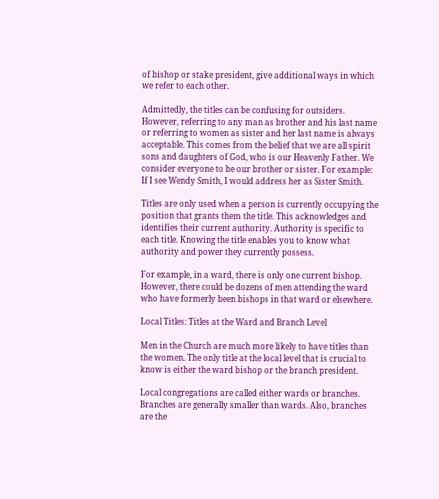of bishop or stake president, give additional ways in which we refer to each other.

Admittedly, the titles can be confusing for outsiders. However, referring to any man as brother and his last name or referring to women as sister and her last name is always acceptable. This comes from the belief that we are all spirit sons and daughters of God, who is our Heavenly Father. We consider everyone to be our brother or sister. For example: If I see Wendy Smith, I would address her as Sister Smith.

Titles are only used when a person is currently occupying the position that grants them the title. This acknowledges and identifies their current authority. Authority is specific to each title. Knowing the title enables you to know what authority and power they currently possess.

For example, in a ward, there is only one current bishop. However, there could be dozens of men attending the ward who have formerly been bishops in that ward or elsewhere.

Local Titles: Titles at the Ward and Branch Level

Men in the Church are much more likely to have titles than the women. The only title at the local level that is crucial to know is either the ward bishop or the branch president.

Local congregations are called either wards or branches. Branches are generally smaller than wards. Also, branches are the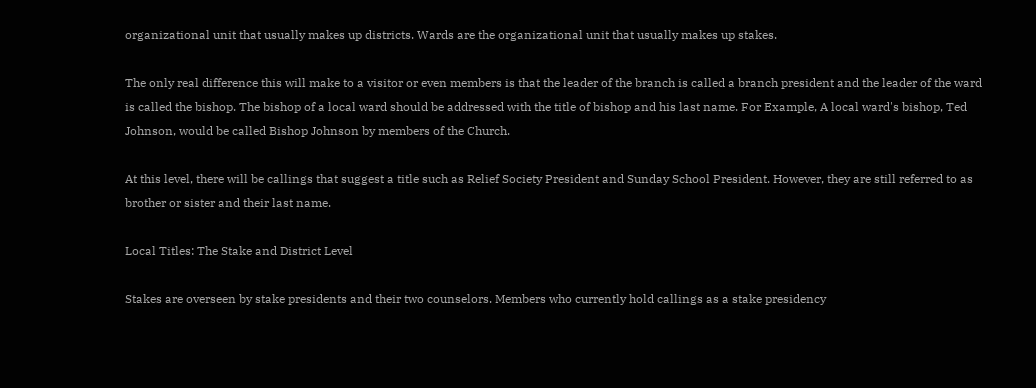organizational unit that usually makes up districts. Wards are the organizational unit that usually makes up stakes.

The only real difference this will make to a visitor or even members is that the leader of the branch is called a branch president and the leader of the ward is called the bishop. The bishop of a local ward should be addressed with the title of bishop and his last name. For Example, A local ward's bishop, Ted Johnson, would be called Bishop Johnson by members of the Church.

At this level, there will be callings that suggest a title such as Relief Society President and Sunday School President. However, they are still referred to as brother or sister and their last name.

Local Titles: The Stake and District Level

Stakes are overseen by stake presidents and their two counselors. Members who currently hold callings as a stake presidency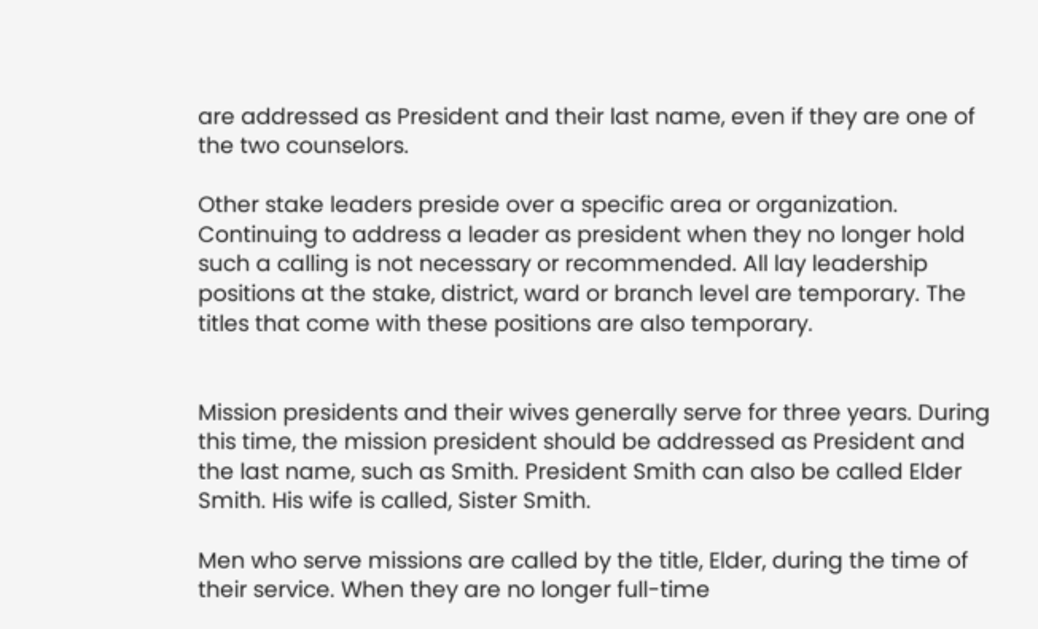are addressed as President and their last name, even if they are one of the two counselors.

Other stake leaders preside over a specific area or organization. Continuing to address a leader as president when they no longer hold such a calling is not necessary or recommended. All lay leadership positions at the stake, district, ward or branch level are temporary. The titles that come with these positions are also temporary.


Mission presidents and their wives generally serve for three years. During this time, the mission president should be addressed as President and the last name, such as Smith. President Smith can also be called Elder Smith. His wife is called, Sister Smith.

Men who serve missions are called by the title, Elder, during the time of their service. When they are no longer full-time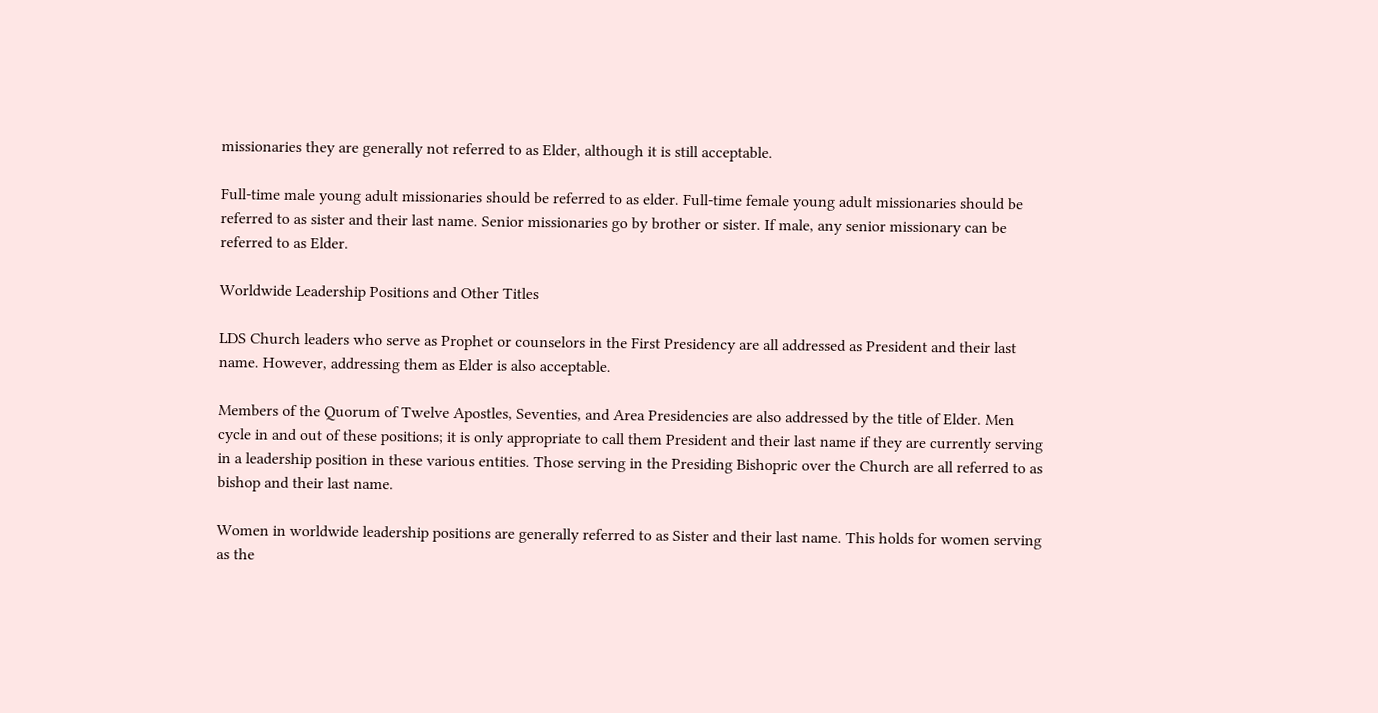missionaries they are generally not referred to as Elder, although it is still acceptable.

Full-time male young adult missionaries should be referred to as elder. Full-time female young adult missionaries should be referred to as sister and their last name. Senior missionaries go by brother or sister. If male, any senior missionary can be referred to as Elder.

Worldwide Leadership Positions and Other Titles

LDS Church leaders who serve as Prophet or counselors in the First Presidency are all addressed as President and their last name. However, addressing them as Elder is also acceptable.

Members of the Quorum of Twelve Apostles, Seventies, and Area Presidencies are also addressed by the title of Elder. Men cycle in and out of these positions; it is only appropriate to call them President and their last name if they are currently serving in a leadership position in these various entities. Those serving in the Presiding Bishopric over the Church are all referred to as bishop and their last name.

Women in worldwide leadership positions are generally referred to as Sister and their last name. This holds for women serving as the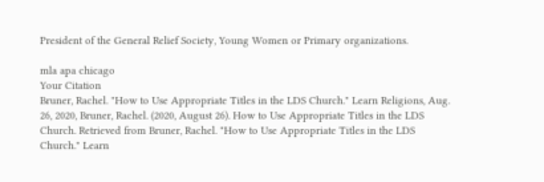President of the General Relief Society, Young Women or Primary organizations.

mla apa chicago
Your Citation
Bruner, Rachel. "How to Use Appropriate Titles in the LDS Church." Learn Religions, Aug. 26, 2020, Bruner, Rachel. (2020, August 26). How to Use Appropriate Titles in the LDS Church. Retrieved from Bruner, Rachel. "How to Use Appropriate Titles in the LDS Church." Learn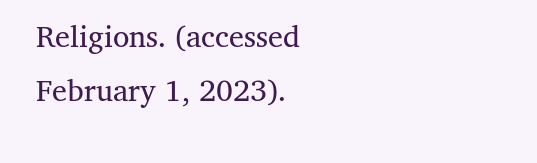Religions. (accessed February 1, 2023).